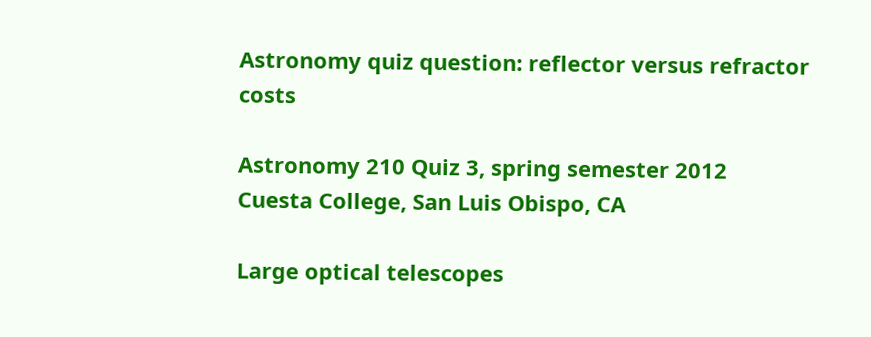Astronomy quiz question: reflector versus refractor costs

Astronomy 210 Quiz 3, spring semester 2012
Cuesta College, San Luis Obispo, CA

Large optical telescopes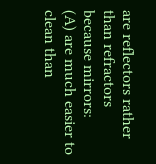are reflectors rather than refractors because mirrors:
(A) are much easier to clean than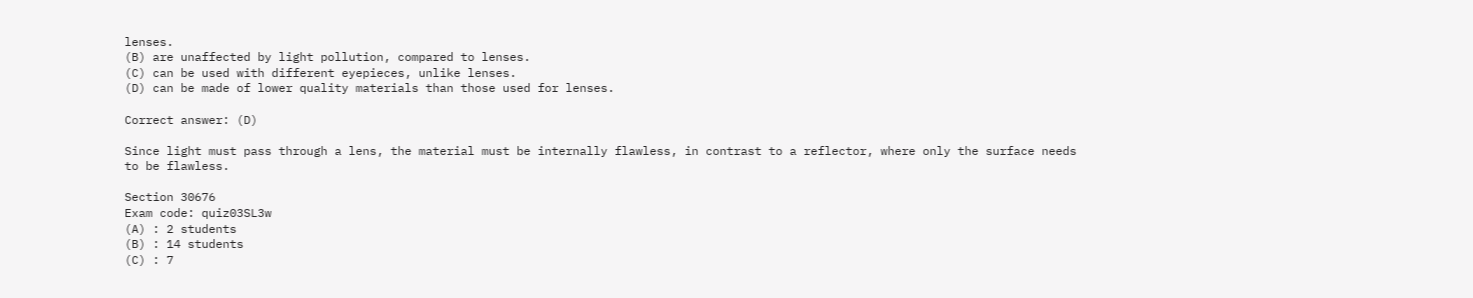lenses.
(B) are unaffected by light pollution, compared to lenses.
(C) can be used with different eyepieces, unlike lenses.
(D) can be made of lower quality materials than those used for lenses.

Correct answer: (D)

Since light must pass through a lens, the material must be internally flawless, in contrast to a reflector, where only the surface needs to be flawless.

Section 30676
Exam code: quiz03SL3w
(A) : 2 students
(B) : 14 students
(C) : 7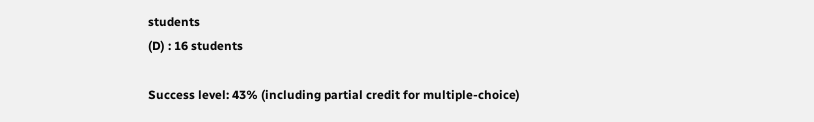students
(D) : 16 students

Success level: 43% (including partial credit for multiple-choice)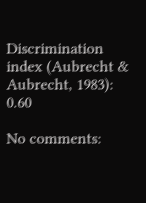Discrimination index (Aubrecht & Aubrecht, 1983): 0.60

No comments: